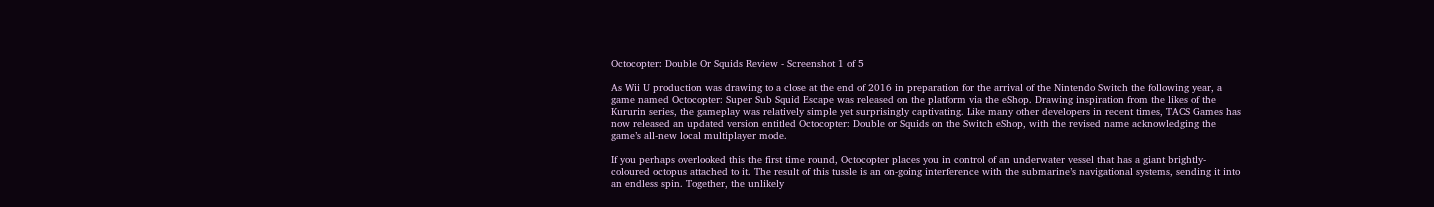Octocopter: Double Or Squids Review - Screenshot 1 of 5

As Wii U production was drawing to a close at the end of 2016 in preparation for the arrival of the Nintendo Switch the following year, a game named Octocopter: Super Sub Squid Escape was released on the platform via the eShop. Drawing inspiration from the likes of the Kururin series, the gameplay was relatively simple yet surprisingly captivating. Like many other developers in recent times, TACS Games has now released an updated version entitled Octocopter: Double or Squids on the Switch eShop, with the revised name acknowledging the game’s all-new local multiplayer mode.

If you perhaps overlooked this the first time round, Octocopter places you in control of an underwater vessel that has a giant brightly-coloured octopus attached to it. The result of this tussle is an on-going interference with the submarine’s navigational systems, sending it into an endless spin. Together, the unlikely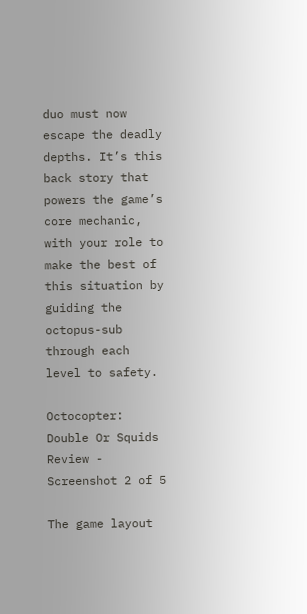duo must now escape the deadly depths. It’s this back story that powers the game’s core mechanic, with your role to make the best of this situation by guiding the octopus-sub through each level to safety.

Octocopter: Double Or Squids Review - Screenshot 2 of 5

The game layout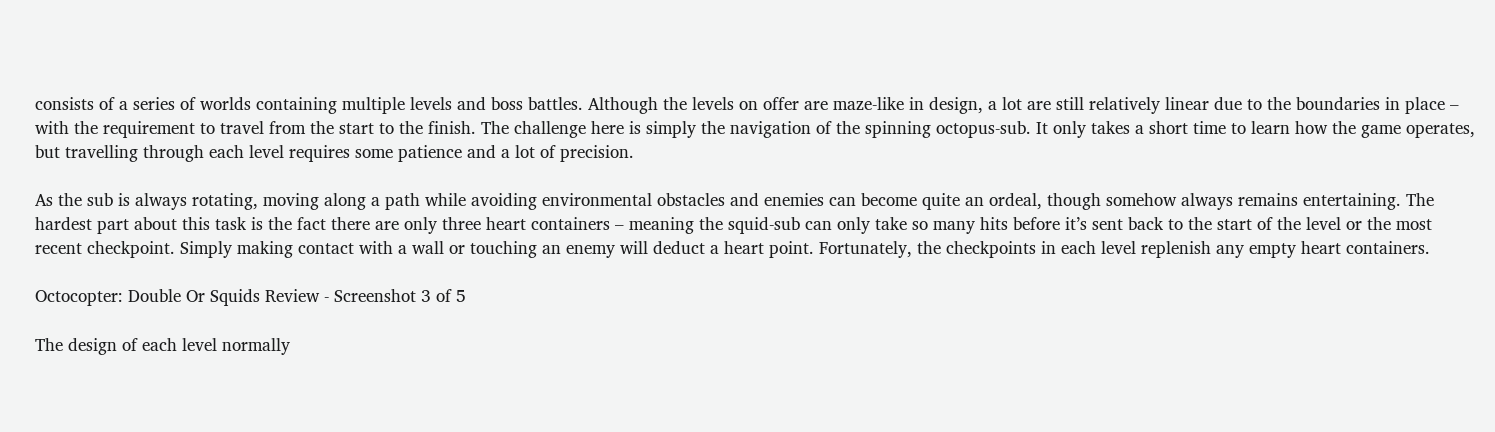consists of a series of worlds containing multiple levels and boss battles. Although the levels on offer are maze-like in design, a lot are still relatively linear due to the boundaries in place – with the requirement to travel from the start to the finish. The challenge here is simply the navigation of the spinning octopus-sub. It only takes a short time to learn how the game operates, but travelling through each level requires some patience and a lot of precision.

As the sub is always rotating, moving along a path while avoiding environmental obstacles and enemies can become quite an ordeal, though somehow always remains entertaining. The hardest part about this task is the fact there are only three heart containers – meaning the squid-sub can only take so many hits before it’s sent back to the start of the level or the most recent checkpoint. Simply making contact with a wall or touching an enemy will deduct a heart point. Fortunately, the checkpoints in each level replenish any empty heart containers.

Octocopter: Double Or Squids Review - Screenshot 3 of 5

The design of each level normally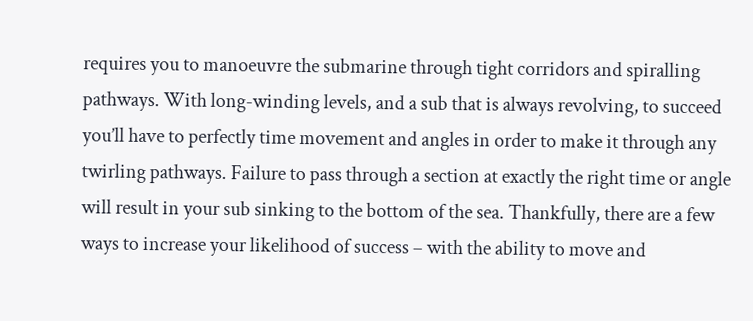requires you to manoeuvre the submarine through tight corridors and spiralling pathways. With long-winding levels, and a sub that is always revolving, to succeed you’ll have to perfectly time movement and angles in order to make it through any twirling pathways. Failure to pass through a section at exactly the right time or angle will result in your sub sinking to the bottom of the sea. Thankfully, there are a few ways to increase your likelihood of success – with the ability to move and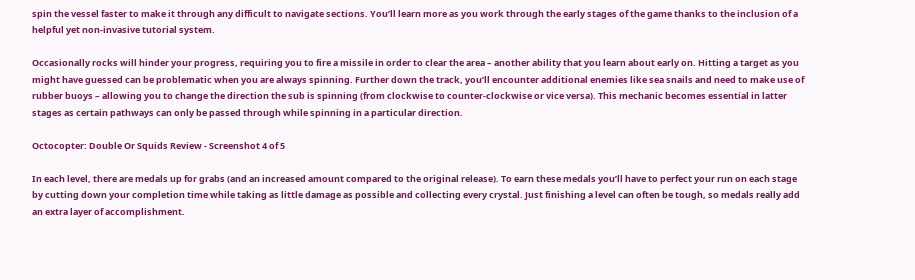spin the vessel faster to make it through any difficult to navigate sections. You’ll learn more as you work through the early stages of the game thanks to the inclusion of a helpful yet non-invasive tutorial system.

Occasionally rocks will hinder your progress, requiring you to fire a missile in order to clear the area – another ability that you learn about early on. Hitting a target as you might have guessed can be problematic when you are always spinning. Further down the track, you’ll encounter additional enemies like sea snails and need to make use of rubber buoys – allowing you to change the direction the sub is spinning (from clockwise to counter-clockwise or vice versa). This mechanic becomes essential in latter stages as certain pathways can only be passed through while spinning in a particular direction.

Octocopter: Double Or Squids Review - Screenshot 4 of 5

In each level, there are medals up for grabs (and an increased amount compared to the original release). To earn these medals you’ll have to perfect your run on each stage by cutting down your completion time while taking as little damage as possible and collecting every crystal. Just finishing a level can often be tough, so medals really add an extra layer of accomplishment.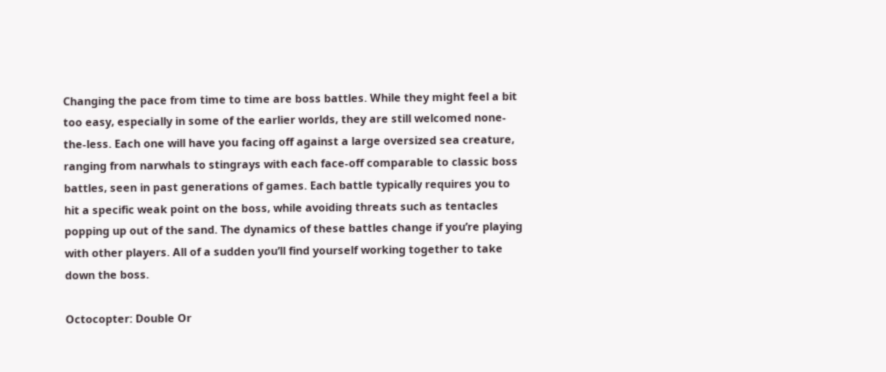Changing the pace from time to time are boss battles. While they might feel a bit too easy, especially in some of the earlier worlds, they are still welcomed none-the-less. Each one will have you facing off against a large oversized sea creature, ranging from narwhals to stingrays with each face-off comparable to classic boss battles, seen in past generations of games. Each battle typically requires you to hit a specific weak point on the boss, while avoiding threats such as tentacles popping up out of the sand. The dynamics of these battles change if you’re playing with other players. All of a sudden you’ll find yourself working together to take down the boss.

Octocopter: Double Or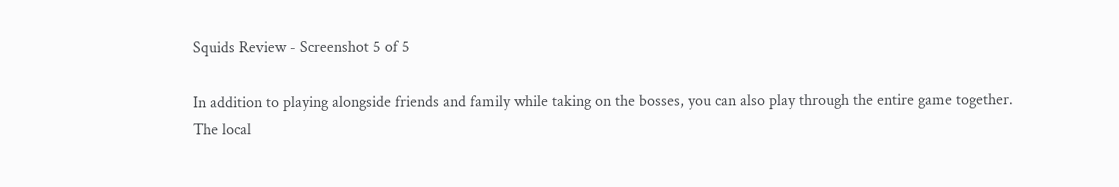Squids Review - Screenshot 5 of 5

In addition to playing alongside friends and family while taking on the bosses, you can also play through the entire game together. The local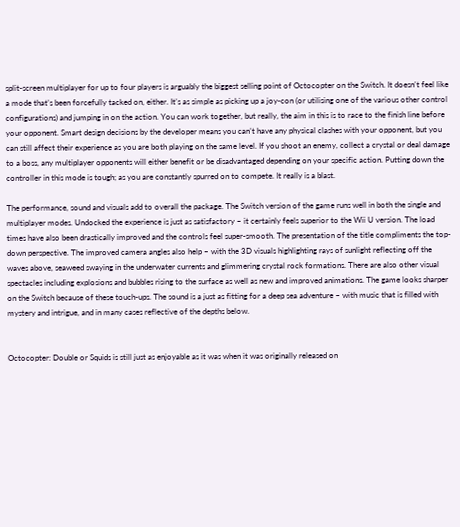split-screen multiplayer for up to four players is arguably the biggest selling point of Octocopter on the Switch. It doesn’t feel like a mode that’s been forcefully tacked on, either. It’s as simple as picking up a joy-con (or utilising one of the various other control configurations) and jumping in on the action. You can work together, but really, the aim in this is to race to the finish line before your opponent. Smart design decisions by the developer means you can’t have any physical clashes with your opponent, but you can still affect their experience as you are both playing on the same level. If you shoot an enemy, collect a crystal or deal damage to a boss, any multiplayer opponents will either benefit or be disadvantaged depending on your specific action. Putting down the controller in this mode is tough; as you are constantly spurred on to compete. It really is a blast.

The performance, sound and visuals add to overall the package. The Switch version of the game runs well in both the single and multiplayer modes. Undocked the experience is just as satisfactory – it certainly feels superior to the Wii U version. The load times have also been drastically improved and the controls feel super-smooth. The presentation of the title compliments the top-down perspective. The improved camera angles also help – with the 3D visuals highlighting rays of sunlight reflecting off the waves above, seaweed swaying in the underwater currents and glimmering crystal rock formations. There are also other visual spectacles including explosions and bubbles rising to the surface as well as new and improved animations. The game looks sharper on the Switch because of these touch-ups. The sound is a just as fitting for a deep sea adventure – with music that is filled with mystery and intrigue, and in many cases reflective of the depths below.


Octocopter: Double or Squids is still just as enjoyable as it was when it was originally released on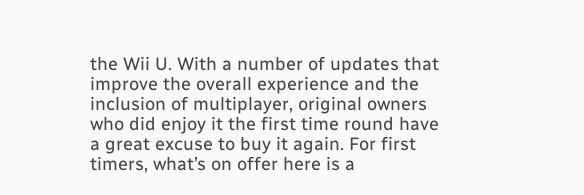the Wii U. With a number of updates that improve the overall experience and the inclusion of multiplayer, original owners who did enjoy it the first time round have a great excuse to buy it again. For first timers, what’s on offer here is a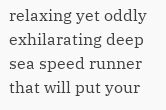relaxing yet oddly exhilarating deep sea speed runner that will put your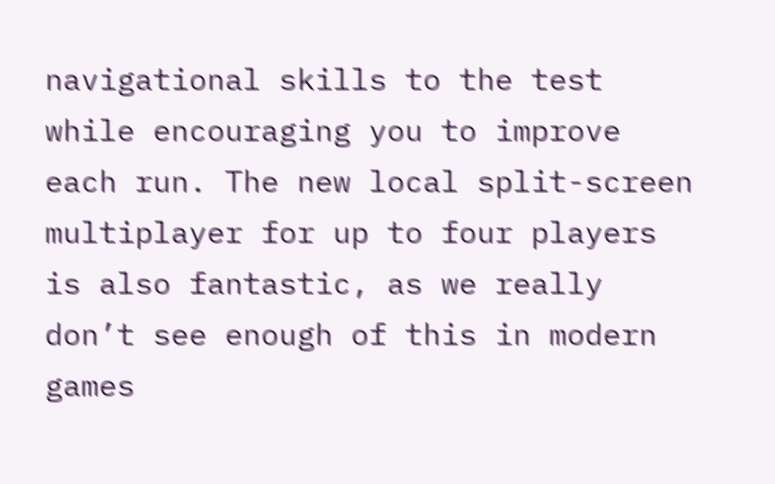navigational skills to the test while encouraging you to improve each run. The new local split-screen multiplayer for up to four players is also fantastic, as we really don’t see enough of this in modern games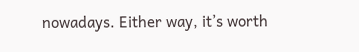nowadays. Either way, it’s worth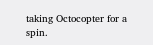taking Octocopter for a spin.